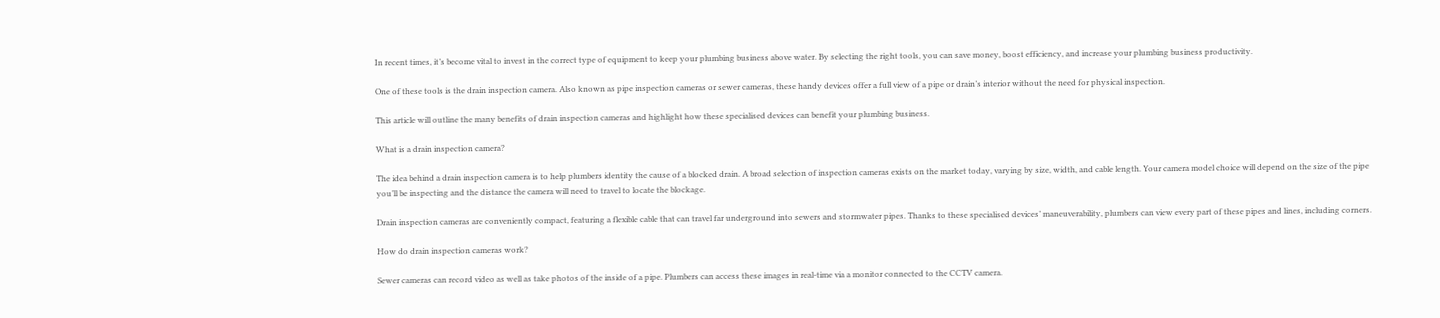In recent times, it’s become vital to invest in the correct type of equipment to keep your plumbing business above water. By selecting the right tools, you can save money, boost efficiency, and increase your plumbing business productivity.

One of these tools is the drain inspection camera. Also known as pipe inspection cameras or sewer cameras, these handy devices offer a full view of a pipe or drain’s interior without the need for physical inspection.

This article will outline the many benefits of drain inspection cameras and highlight how these specialised devices can benefit your plumbing business.

What is a drain inspection camera?

The idea behind a drain inspection camera is to help plumbers identity the cause of a blocked drain. A broad selection of inspection cameras exists on the market today, varying by size, width, and cable length. Your camera model choice will depend on the size of the pipe you’ll be inspecting and the distance the camera will need to travel to locate the blockage.

Drain inspection cameras are conveniently compact, featuring a flexible cable that can travel far underground into sewers and stormwater pipes. Thanks to these specialised devices’ maneuverability, plumbers can view every part of these pipes and lines, including corners.

How do drain inspection cameras work?

Sewer cameras can record video as well as take photos of the inside of a pipe. Plumbers can access these images in real-time via a monitor connected to the CCTV camera.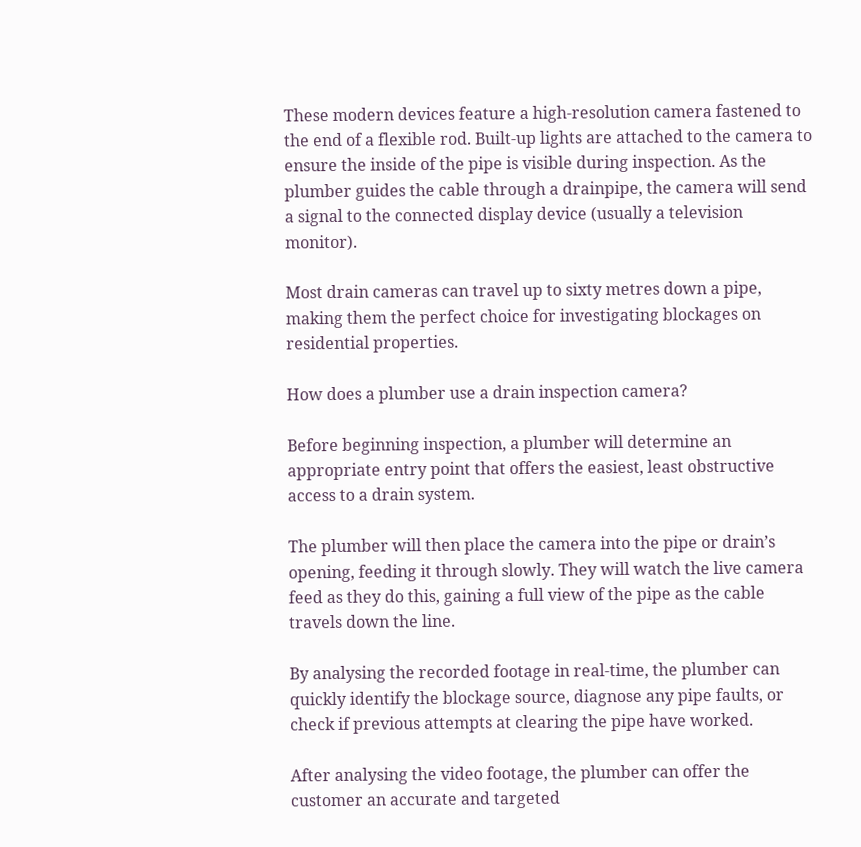These modern devices feature a high-resolution camera fastened to the end of a flexible rod. Built-up lights are attached to the camera to ensure the inside of the pipe is visible during inspection. As the plumber guides the cable through a drainpipe, the camera will send a signal to the connected display device (usually a television monitor).

Most drain cameras can travel up to sixty metres down a pipe, making them the perfect choice for investigating blockages on residential properties.

How does a plumber use a drain inspection camera?

Before beginning inspection, a plumber will determine an appropriate entry point that offers the easiest, least obstructive access to a drain system.

The plumber will then place the camera into the pipe or drain’s opening, feeding it through slowly. They will watch the live camera feed as they do this, gaining a full view of the pipe as the cable travels down the line.

By analysing the recorded footage in real-time, the plumber can quickly identify the blockage source, diagnose any pipe faults, or check if previous attempts at clearing the pipe have worked.

After analysing the video footage, the plumber can offer the customer an accurate and targeted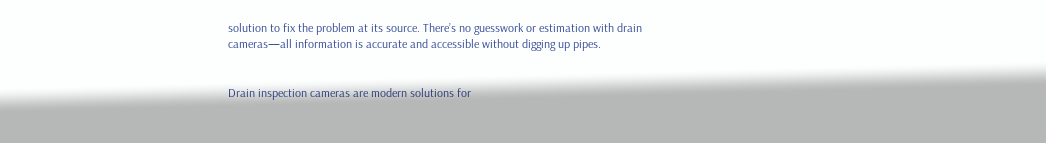solution to fix the problem at its source. There’s no guesswork or estimation with drain cameras—all information is accurate and accessible without digging up pipes.


Drain inspection cameras are modern solutions for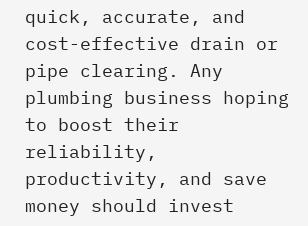quick, accurate, and cost-effective drain or pipe clearing. Any plumbing business hoping to boost their reliability, productivity, and save money should invest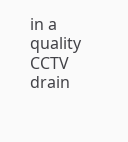in a quality CCTV drain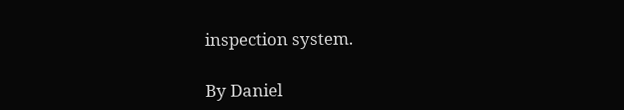inspection system.

By Daniel